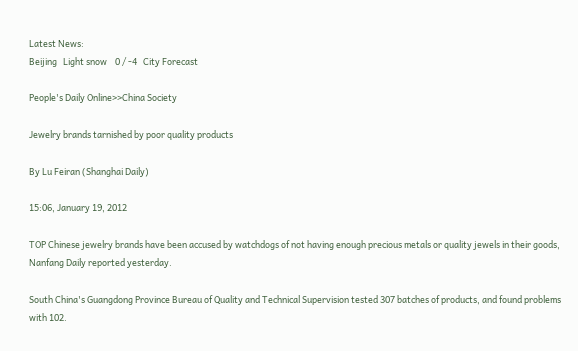Latest News:
Beijing   Light snow    0 / -4   City Forecast

People's Daily Online>>China Society

Jewelry brands tarnished by poor quality products

By Lu Feiran (Shanghai Daily)

15:06, January 19, 2012

TOP Chinese jewelry brands have been accused by watchdogs of not having enough precious metals or quality jewels in their goods, Nanfang Daily reported yesterday.

South China's Guangdong Province Bureau of Quality and Technical Supervision tested 307 batches of products, and found problems with 102.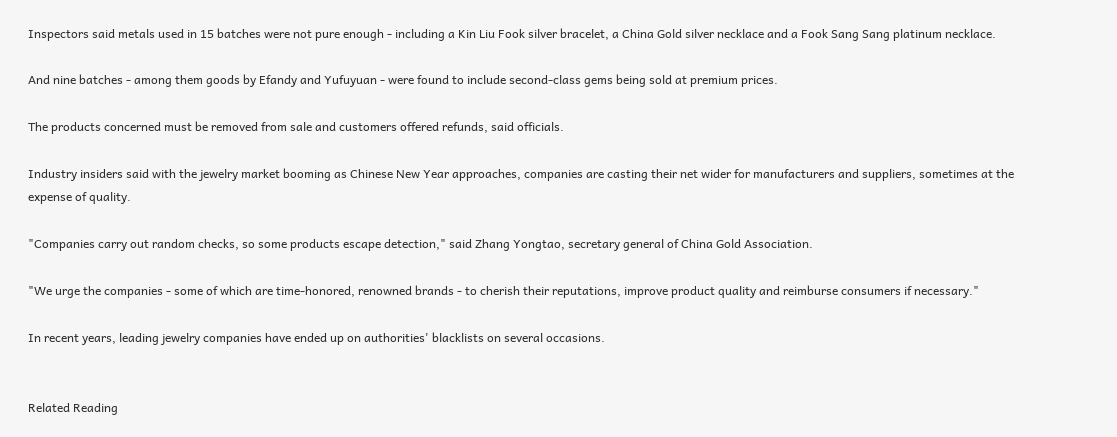Inspectors said metals used in 15 batches were not pure enough - including a Kin Liu Fook silver bracelet, a China Gold silver necklace and a Fook Sang Sang platinum necklace.

And nine batches - among them goods by Efandy and Yufuyuan - were found to include second-class gems being sold at premium prices.

The products concerned must be removed from sale and customers offered refunds, said officials.

Industry insiders said with the jewelry market booming as Chinese New Year approaches, companies are casting their net wider for manufacturers and suppliers, sometimes at the expense of quality.

"Companies carry out random checks, so some products escape detection," said Zhang Yongtao, secretary general of China Gold Association.

"We urge the companies - some of which are time-honored, renowned brands - to cherish their reputations, improve product quality and reimburse consumers if necessary."

In recent years, leading jewelry companies have ended up on authorities' blacklists on several occasions.


Related Reading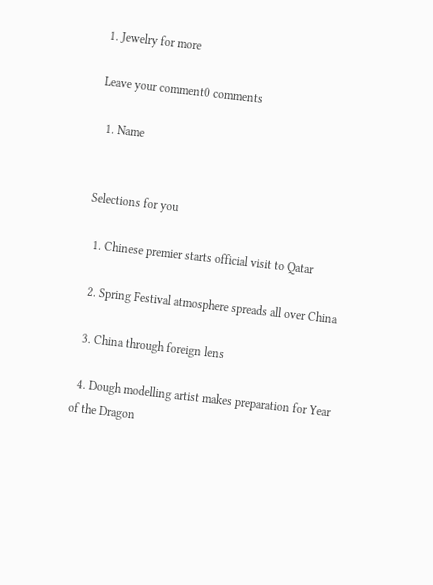1. Jewelry for more

Leave your comment0 comments

  1. Name


Selections for you

  1. Chinese premier starts official visit to Qatar

  2. Spring Festival atmosphere spreads all over China

  3. China through foreign lens

  4. Dough modelling artist makes preparation for Year of the Dragon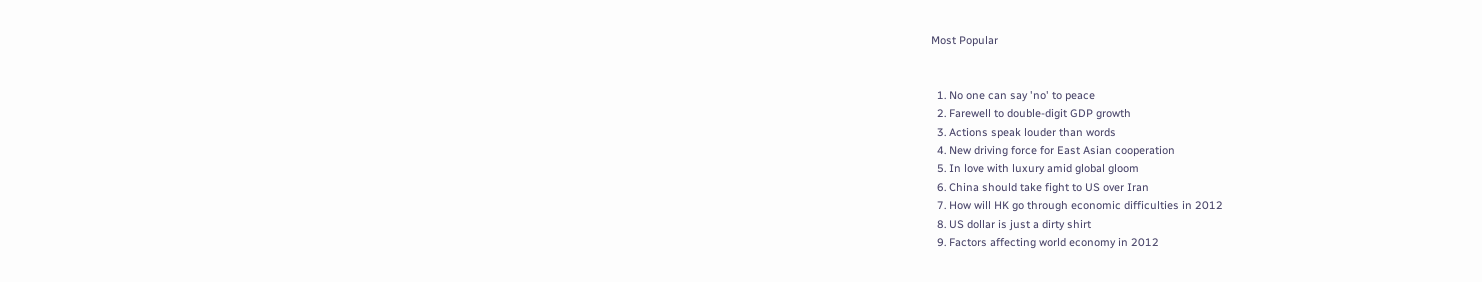Most Popular


  1. No one can say 'no' to peace
  2. Farewell to double-digit GDP growth
  3. Actions speak louder than words
  4. New driving force for East Asian cooperation
  5. In love with luxury amid global gloom
  6. China should take fight to US over Iran
  7. How will HK go through economic difficulties in 2012
  8. US dollar is just a dirty shirt
  9. Factors affecting world economy in 2012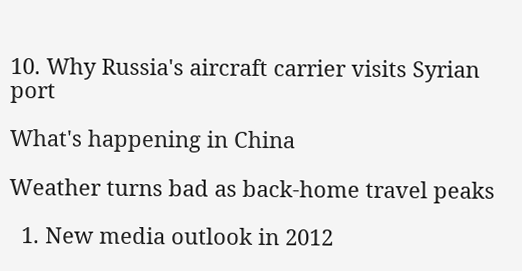10. Why Russia's aircraft carrier visits Syrian port

What's happening in China

Weather turns bad as back-home travel peaks

  1. New media outlook in 2012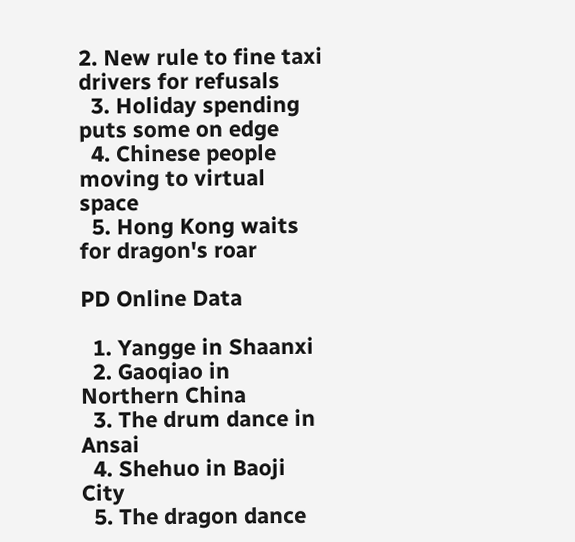2. New rule to fine taxi drivers for refusals
  3. Holiday spending puts some on edge
  4. Chinese people moving to virtual space
  5. Hong Kong waits for dragon's roar

PD Online Data

  1. Yangge in Shaanxi
  2. Gaoqiao in Northern China
  3. The drum dance in Ansai
  4. Shehuo in Baoji City
  5. The dragon dance